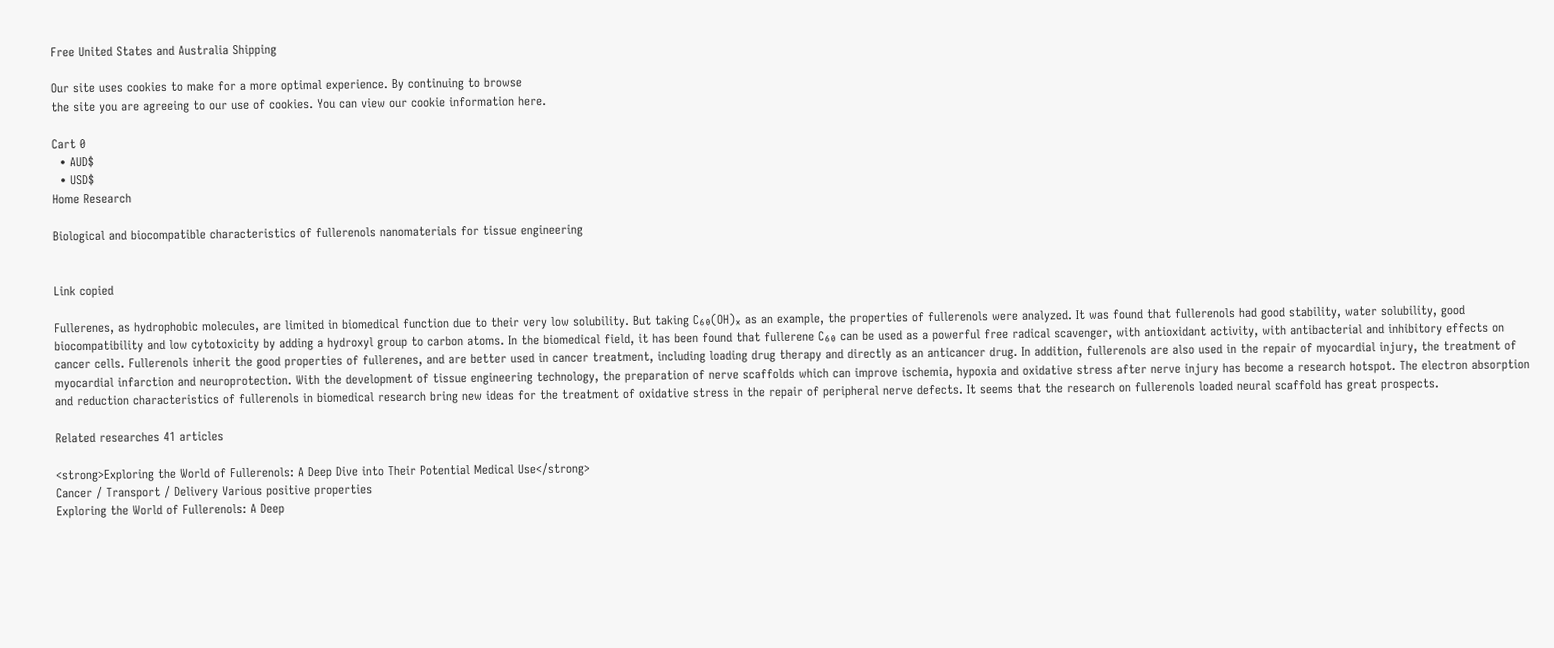Free United States and Australia Shipping

Our site uses cookies to make for a more optimal experience. By continuing to browse
the site you are agreeing to our use of cookies. You can view our cookie information here.

Cart 0
  • AUD$
  • USD$
Home Research

Biological and biocompatible characteristics of fullerenols nanomaterials for tissue engineering


Link copied

Fullerenes, as hydrophobic molecules, are limited in biomedical function due to their very low solubility. But taking C₆₀(OH)ₓ as an example, the properties of fullerenols were analyzed. It was found that fullerenols had good stability, water solubility, good biocompatibility and low cytotoxicity by adding a hydroxyl group to carbon atoms. In the biomedical field, it has been found that fullerene C₆₀ can be used as a powerful free radical scavenger, with antioxidant activity, with antibacterial and inhibitory effects on cancer cells. Fullerenols inherit the good properties of fullerenes, and are better used in cancer treatment, including loading drug therapy and directly as an anticancer drug. In addition, fullerenols are also used in the repair of myocardial injury, the treatment of myocardial infarction and neuroprotection. With the development of tissue engineering technology, the preparation of nerve scaffolds which can improve ischemia, hypoxia and oxidative stress after nerve injury has become a research hotspot. The electron absorption and reduction characteristics of fullerenols in biomedical research bring new ideas for the treatment of oxidative stress in the repair of peripheral nerve defects. It seems that the research on fullerenols loaded neural scaffold has great prospects.

Related researches 41 articles

<strong>Exploring the World of Fullerenols: A Deep Dive into Their Potential Medical Use</strong>
Cancer / Transport / Delivery Various positive properties
Exploring the World of Fullerenols: A Deep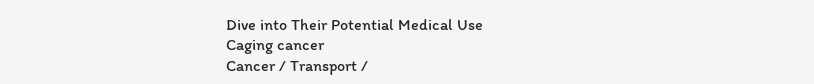Dive into Their Potential Medical Use
Caging cancer
Cancer / Transport /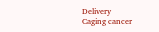Delivery
Caging cancer